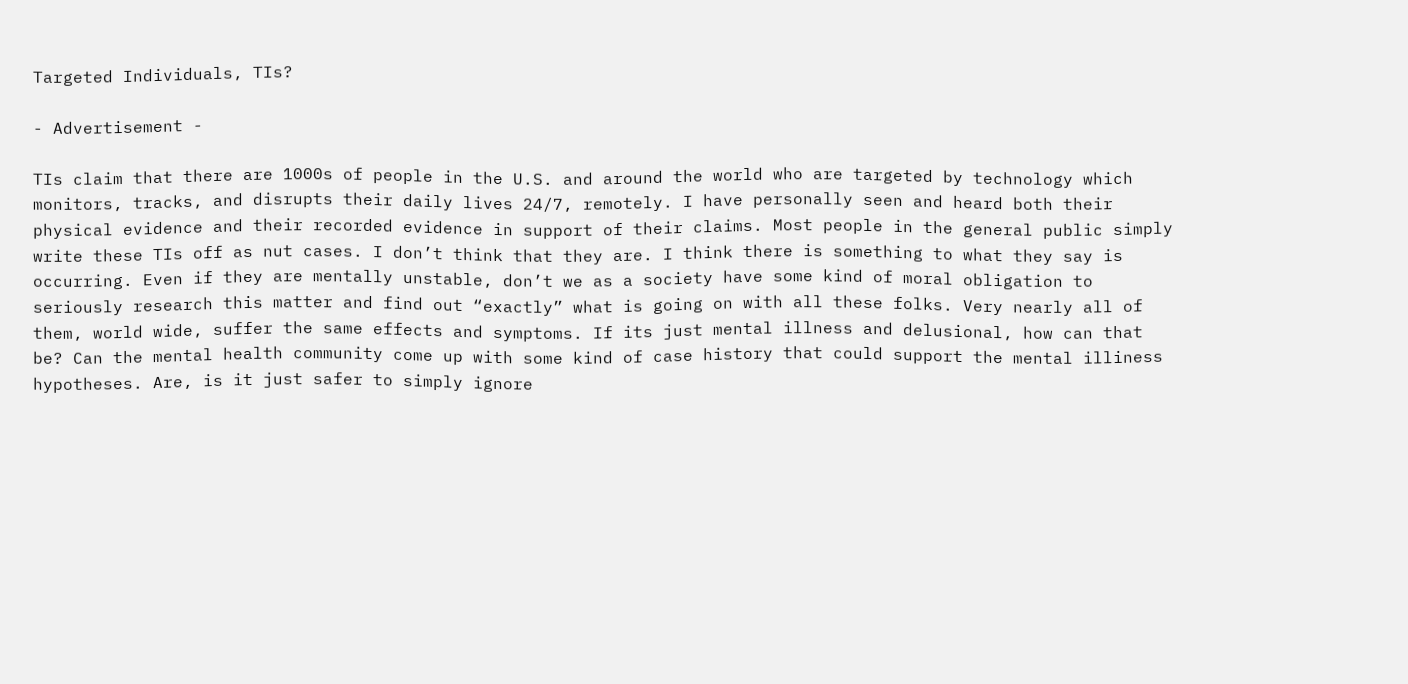Targeted Individuals, TIs?

- Advertisement -

TIs claim that there are 1000s of people in the U.S. and around the world who are targeted by technology which monitors, tracks, and disrupts their daily lives 24/7, remotely. I have personally seen and heard both their physical evidence and their recorded evidence in support of their claims. Most people in the general public simply write these TIs off as nut cases. I don’t think that they are. I think there is something to what they say is occurring. Even if they are mentally unstable, don’t we as a society have some kind of moral obligation to seriously research this matter and find out “exactly” what is going on with all these folks. Very nearly all of them, world wide, suffer the same effects and symptoms. If its just mental illness and delusional, how can that be? Can the mental health community come up with some kind of case history that could support the mental illiness hypotheses. Are, is it just safer to simply ignore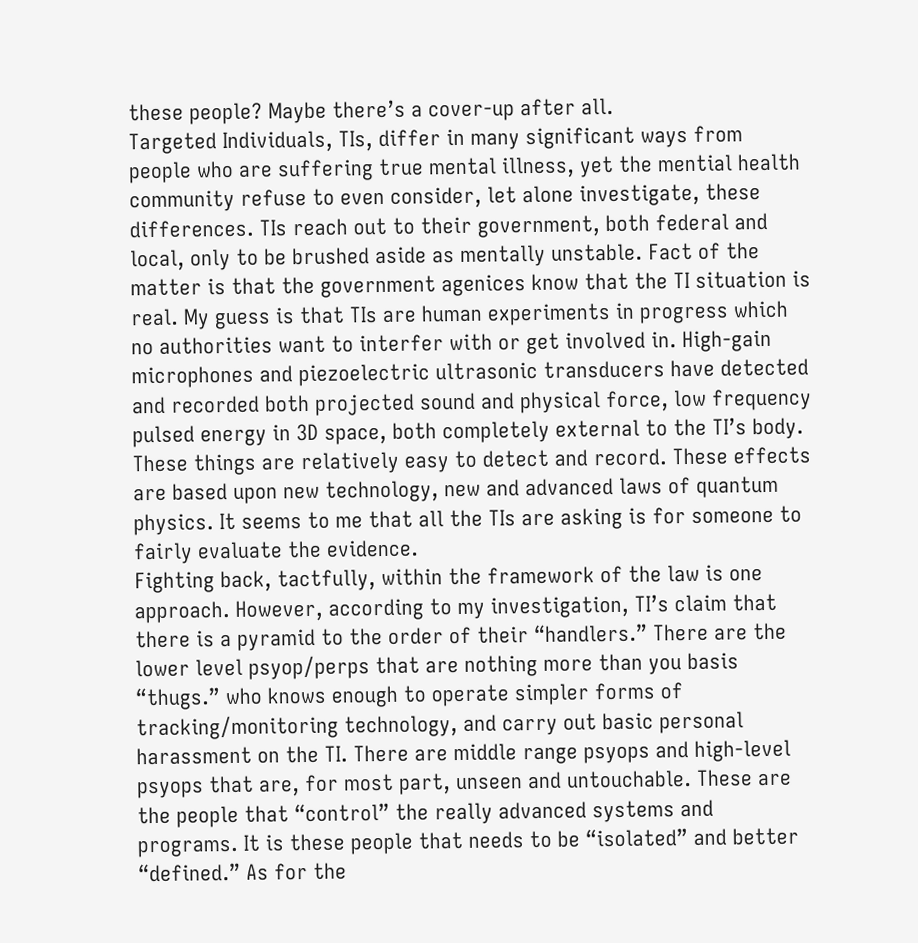these people? Maybe there’s a cover-up after all.
Targeted Individuals, TIs, differ in many significant ways from people who are suffering true mental illness, yet the mential health community refuse to even consider, let alone investigate, these differences. TIs reach out to their government, both federal and local, only to be brushed aside as mentally unstable. Fact of the matter is that the government agenices know that the TI situation is real. My guess is that TIs are human experiments in progress which no authorities want to interfer with or get involved in. High-gain microphones and piezoelectric ultrasonic transducers have detected and recorded both projected sound and physical force, low frequency pulsed energy in 3D space, both completely external to the TI’s body. These things are relatively easy to detect and record. These effects are based upon new technology, new and advanced laws of quantum physics. It seems to me that all the TIs are asking is for someone to fairly evaluate the evidence.
Fighting back, tactfully, within the framework of the law is one approach. However, according to my investigation, TI’s claim that there is a pyramid to the order of their “handlers.” There are the lower level psyop/perps that are nothing more than you basis “thugs.” who knows enough to operate simpler forms of tracking/monitoring technology, and carry out basic personal harassment on the TI. There are middle range psyops and high-level psyops that are, for most part, unseen and untouchable. These are the people that “control” the really advanced systems and programs. It is these people that needs to be “isolated” and better “defined.” As for the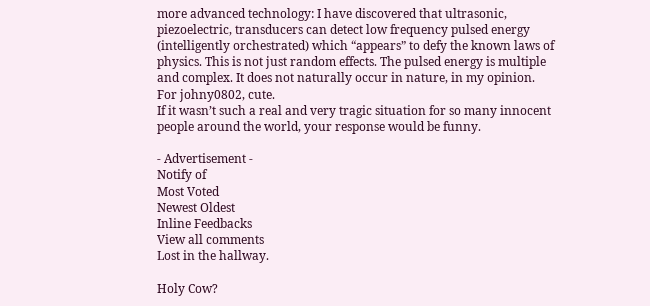more advanced technology: I have discovered that ultrasonic, piezoelectric, transducers can detect low frequency pulsed energy (intelligently orchestrated) which “appears” to defy the known laws of physics. This is not just random effects. The pulsed energy is multiple and complex. It does not naturally occur in nature, in my opinion.
For johny0802, cute.
If it wasn’t such a real and very tragic situation for so many innocent people around the world, your response would be funny.

- Advertisement -
Notify of
Most Voted
Newest Oldest
Inline Feedbacks
View all comments
Lost in the hallway.

Holy Cow?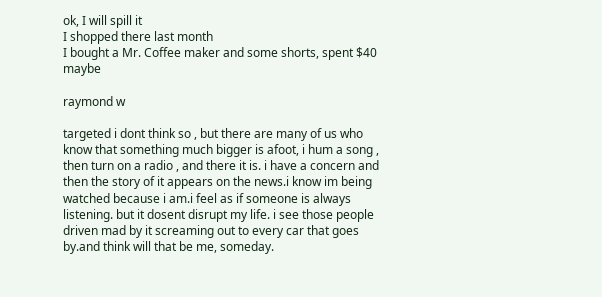ok, I will spill it
I shopped there last month
I bought a Mr. Coffee maker and some shorts, spent $40 maybe

raymond w

targeted i dont think so , but there are many of us who know that something much bigger is afoot, i hum a song , then turn on a radio , and there it is. i have a concern and then the story of it appears on the news.i know im being watched because i am.i feel as if someone is always listening. but it dosent disrupt my life. i see those people driven mad by it screaming out to every car that goes by.and think will that be me, someday.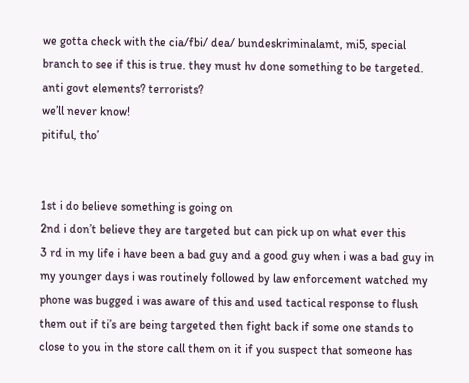we gotta check with the cia/fbi/ dea/ bundeskriminalamt, mi5, special branch to see if this is true. they must hv done something to be targeted. anti govt elements? terrorists?
we’ll never know!
pitiful, tho’


1st i do believe something is going on
2nd i don’t believe they are targeted but can pick up on what ever this
3 rd in my life i have been a bad guy and a good guy when i was a bad guy in my younger days i was routinely followed by law enforcement watched my phone was bugged i was aware of this and used tactical response to flush them out if ti’s are being targeted then fight back if some one stands to close to you in the store call them on it if you suspect that someone has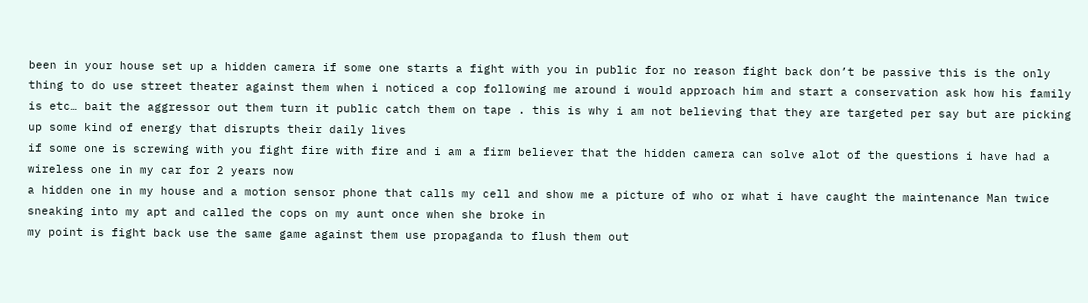been in your house set up a hidden camera if some one starts a fight with you in public for no reason fight back don’t be passive this is the only thing to do use street theater against them when i noticed a cop following me around i would approach him and start a conservation ask how his family is etc… bait the aggressor out them turn it public catch them on tape . this is why i am not believing that they are targeted per say but are picking up some kind of energy that disrupts their daily lives
if some one is screwing with you fight fire with fire and i am a firm believer that the hidden camera can solve alot of the questions i have had a wireless one in my car for 2 years now
a hidden one in my house and a motion sensor phone that calls my cell and show me a picture of who or what i have caught the maintenance Man twice sneaking into my apt and called the cops on my aunt once when she broke in
my point is fight back use the same game against them use propaganda to flush them out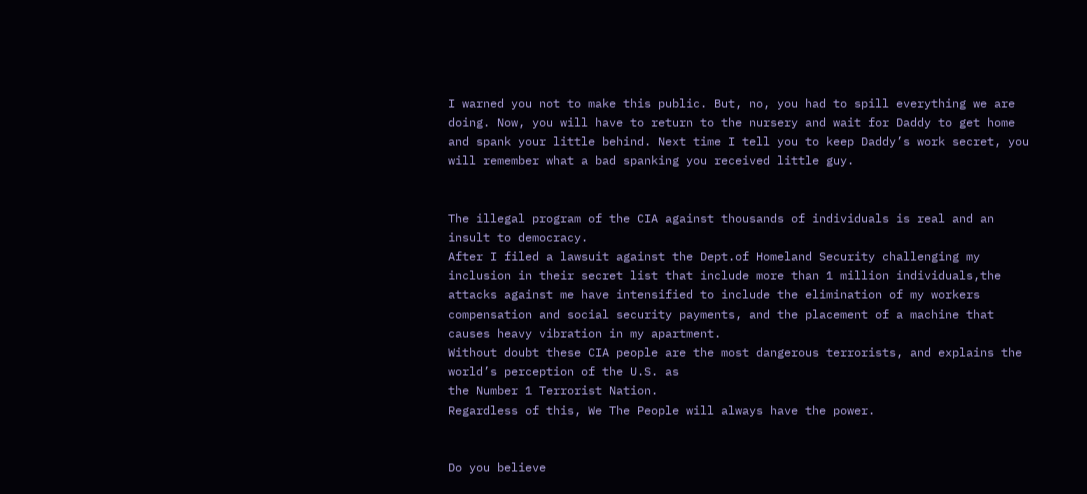I warned you not to make this public. But, no, you had to spill everything we are doing. Now, you will have to return to the nursery and wait for Daddy to get home and spank your little behind. Next time I tell you to keep Daddy’s work secret, you will remember what a bad spanking you received little guy.


The illegal program of the CIA against thousands of individuals is real and an insult to democracy.
After I filed a lawsuit against the Dept.of Homeland Security challenging my inclusion in their secret list that include more than 1 million individuals,the attacks against me have intensified to include the elimination of my workers compensation and social security payments, and the placement of a machine that causes heavy vibration in my apartment.
Without doubt these CIA people are the most dangerous terrorists, and explains the world’s perception of the U.S. as
the Number 1 Terrorist Nation.
Regardless of this, We The People will always have the power.


Do you believe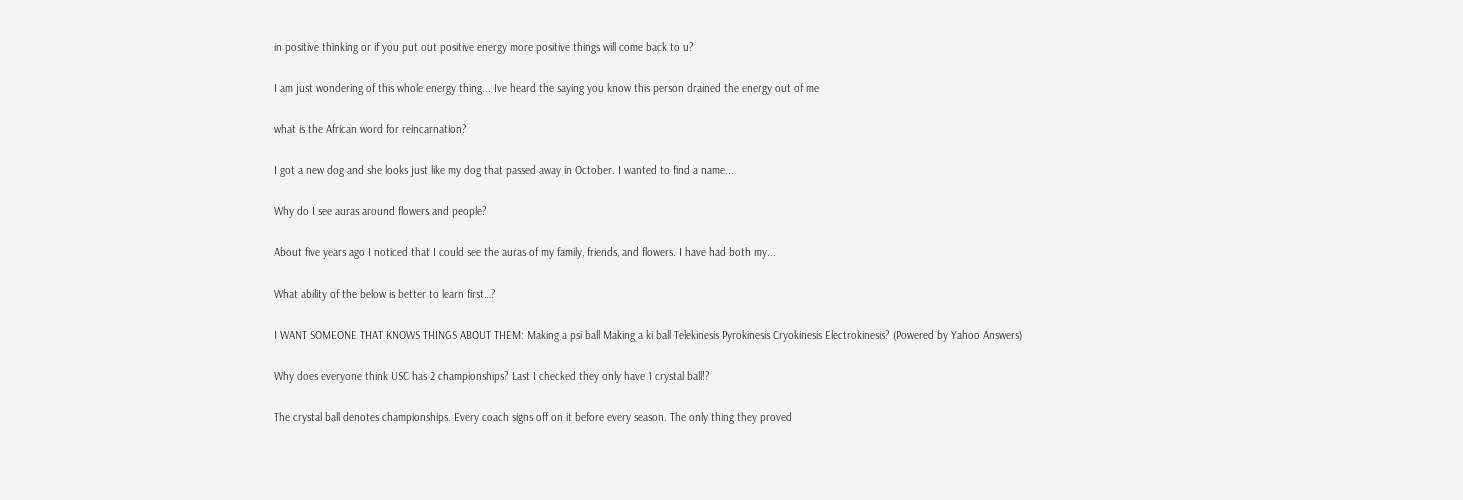in positive thinking or if you put out positive energy more positive things will come back to u?

I am just wondering of this whole energy thing... Ive heard the saying you know this person drained the energy out of me

what is the African word for reincarnation?

I got a new dog and she looks just like my dog that passed away in October. I wanted to find a name...

Why do I see auras around flowers and people?

About five years ago I noticed that I could see the auras of my family, friends, and flowers. I have had both my...

What ability of the below is better to learn first…?

I WANT SOMEONE THAT KNOWS THINGS ABOUT THEM: Making a psi ball Making a ki ball Telekinesis Pyrokinesis Cryokinesis Electrokinesis? (Powered by Yahoo Answers)

Why does everyone think USC has 2 championships? Last I checked they only have 1 crystal ball!?

The crystal ball denotes championships. Every coach signs off on it before every season. The only thing they proved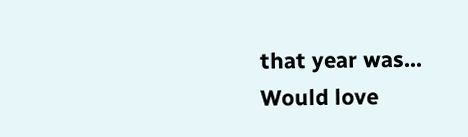that year was...
Would love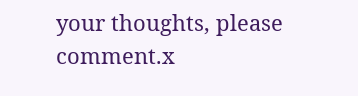your thoughts, please comment.x